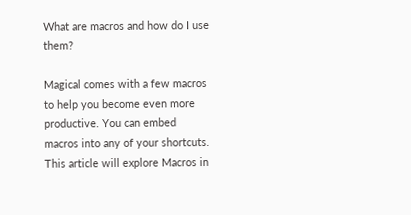What are macros and how do I use them?

Magical comes with a few macros to help you become even more productive. You can embed macros into any of your shortcuts. This article will explore Macros in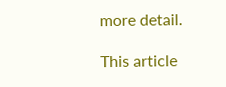more detail.

This article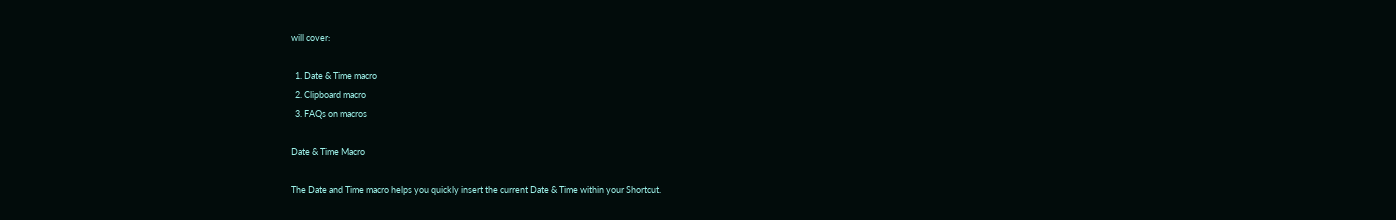will cover:

  1. Date & Time macro
  2. Clipboard macro
  3. FAQs on macros

Date & Time Macro

The Date and Time macro helps you quickly insert the current Date & Time within your Shortcut.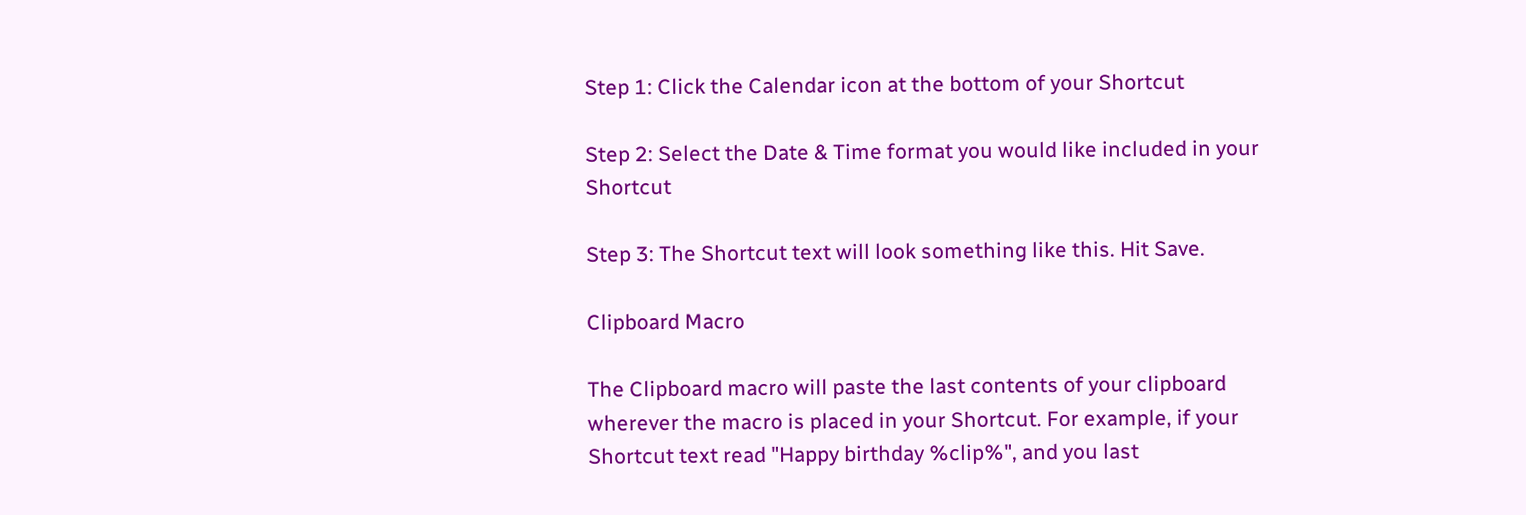Step 1: Click the Calendar icon at the bottom of your Shortcut

Step 2: Select the Date & Time format you would like included in your Shortcut

Step 3: The Shortcut text will look something like this. Hit Save.

Clipboard Macro

The Clipboard macro will paste the last contents of your clipboard wherever the macro is placed in your Shortcut. For example, if your Shortcut text read "Happy birthday %clip%", and you last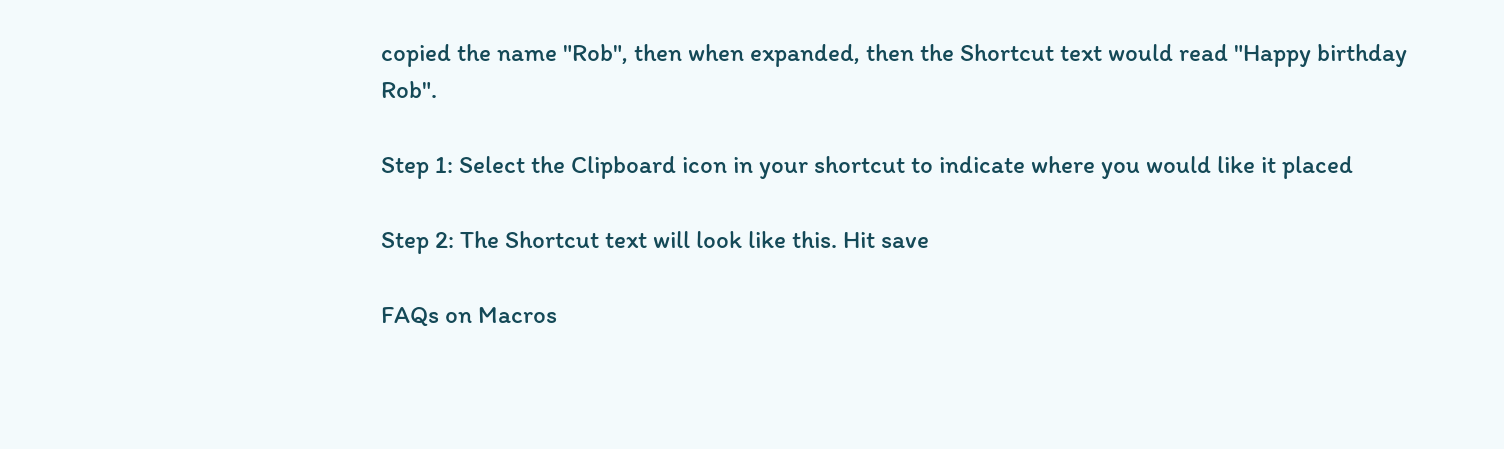copied the name "Rob", then when expanded, then the Shortcut text would read "Happy birthday Rob".

Step 1: Select the Clipboard icon in your shortcut to indicate where you would like it placed

Step 2: The Shortcut text will look like this. Hit save

FAQs on Macros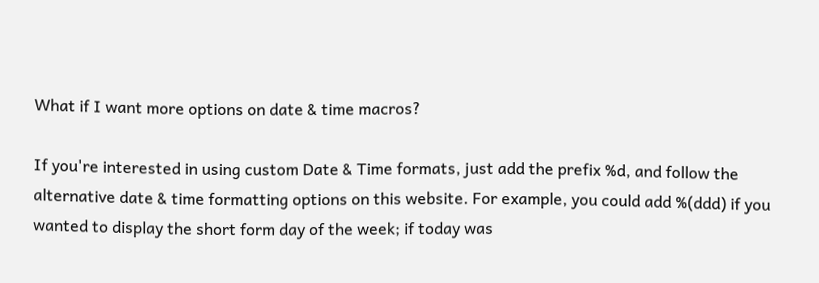What if I want more options on date & time macros?

If you're interested in using custom Date & Time formats, just add the prefix %d, and follow the alternative date & time formatting options on this website. For example, you could add %(ddd) if you wanted to display the short form day of the week; if today was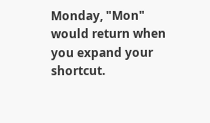Monday, "Mon" would return when you expand your shortcut.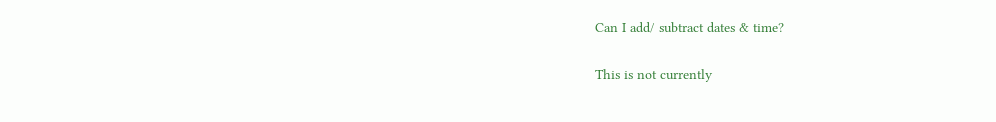Can I add/ subtract dates & time?

This is not currently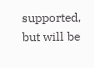supported, but will be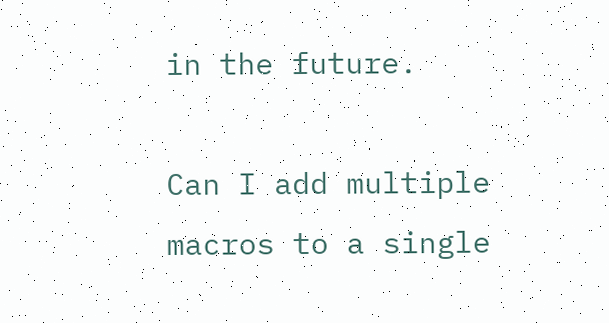in the future.

Can I add multiple macros to a single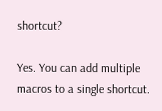shortcut?

Yes. You can add multiple macros to a single shortcut.